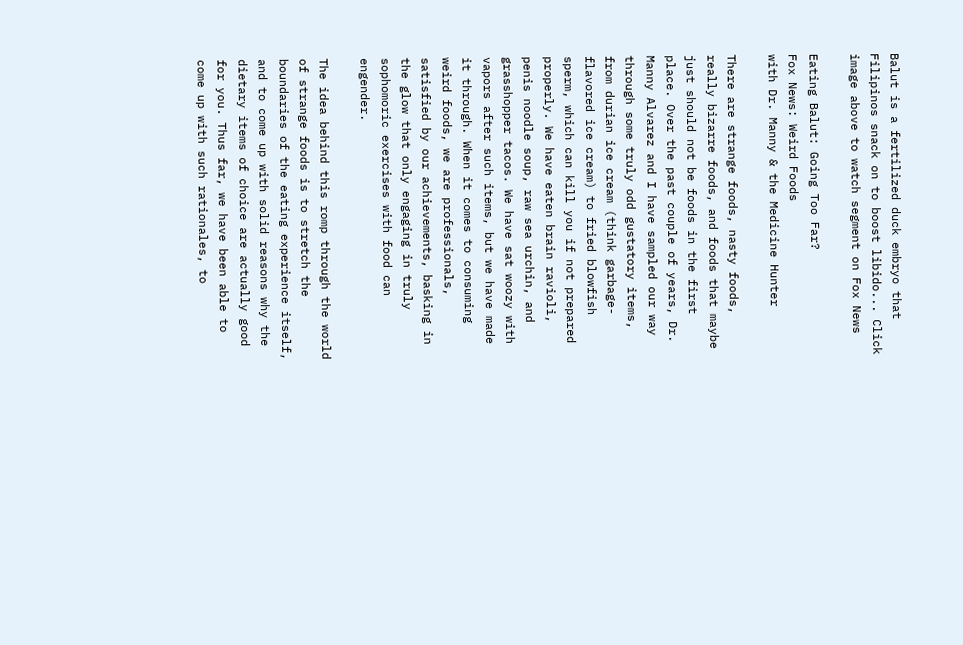Balut is a fertilized duck embryo that Filipinos snack on to boost libido... Click image above to watch segment on Fox News

Eating Balut: Going Too Far?
Fox News: Weird Foods
with Dr. Manny & the Medicine Hunter

There are strange foods, nasty foods, really bizarre foods, and foods that maybe just should not be foods in the first place. Over the past couple of years, Dr. Manny Alvarez and I have sampled our way through some truly odd gustatory items, from durian ice cream (think garbage-flavored ice cream) to fried blowfish sperm, which can kill you if not prepared properly. We have eaten brain ravioli, penis noodle soup, raw sea urchin, and grasshopper tacos. We have sat woozy with vapors after such items, but we have made it through. When it comes to consuming weird foods, we are professionals, satisfied by our achievements, basking in the glow that only engaging in truly sophomoric exercises with food can engender.

The idea behind this romp through the world of strange foods is to stretch the boundaries of the eating experience itself, and to come up with solid reasons why the dietary items of choice are actually good for you. Thus far, we have been able to come up with such rationales, to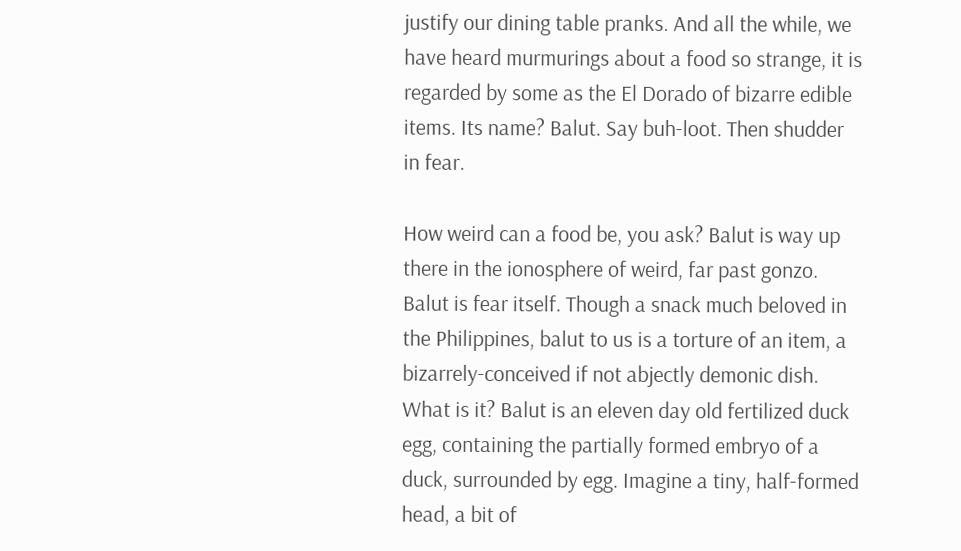justify our dining table pranks. And all the while, we have heard murmurings about a food so strange, it is regarded by some as the El Dorado of bizarre edible items. Its name? Balut. Say buh-loot. Then shudder in fear.

How weird can a food be, you ask? Balut is way up there in the ionosphere of weird, far past gonzo. Balut is fear itself. Though a snack much beloved in the Philippines, balut to us is a torture of an item, a bizarrely-conceived if not abjectly demonic dish. What is it? Balut is an eleven day old fertilized duck egg, containing the partially formed embryo of a duck, surrounded by egg. Imagine a tiny, half-formed head, a bit of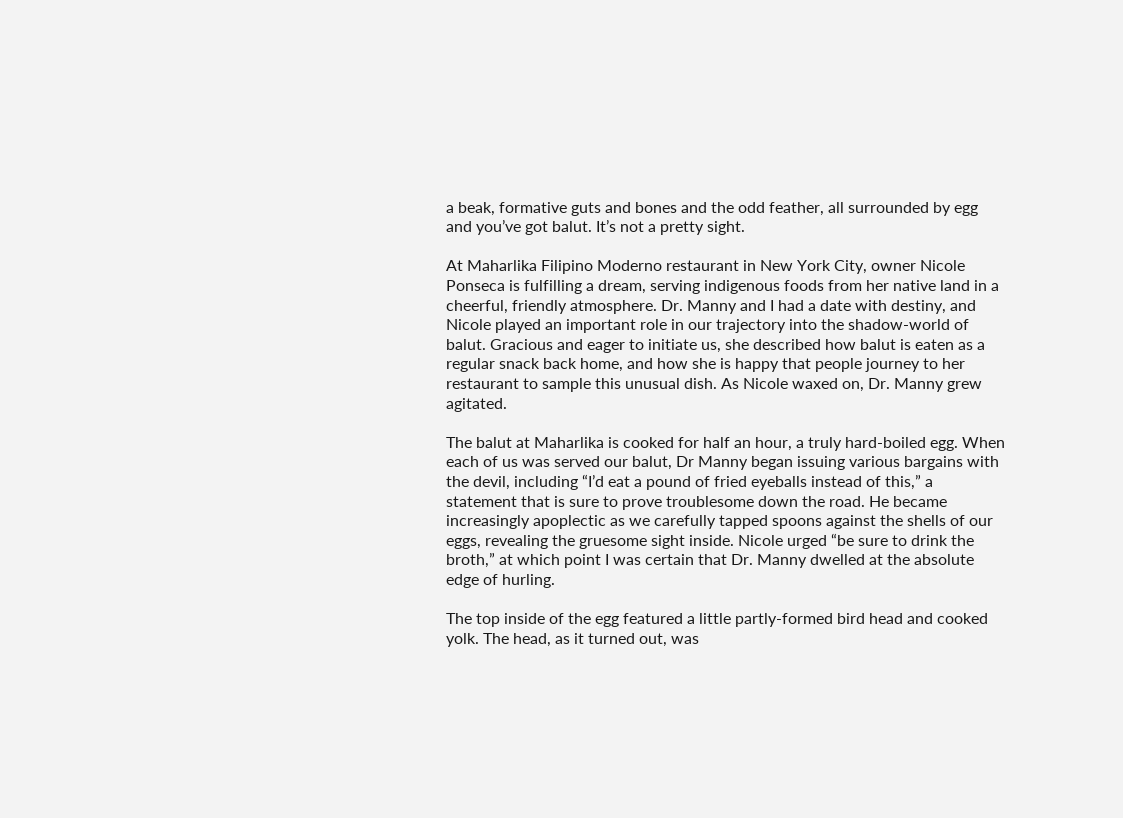a beak, formative guts and bones and the odd feather, all surrounded by egg and you’ve got balut. It’s not a pretty sight.

At Maharlika Filipino Moderno restaurant in New York City, owner Nicole Ponseca is fulfilling a dream, serving indigenous foods from her native land in a cheerful, friendly atmosphere. Dr. Manny and I had a date with destiny, and Nicole played an important role in our trajectory into the shadow-world of balut. Gracious and eager to initiate us, she described how balut is eaten as a regular snack back home, and how she is happy that people journey to her restaurant to sample this unusual dish. As Nicole waxed on, Dr. Manny grew agitated.

The balut at Maharlika is cooked for half an hour, a truly hard-boiled egg. When each of us was served our balut, Dr Manny began issuing various bargains with the devil, including “I’d eat a pound of fried eyeballs instead of this,” a statement that is sure to prove troublesome down the road. He became increasingly apoplectic as we carefully tapped spoons against the shells of our eggs, revealing the gruesome sight inside. Nicole urged “be sure to drink the broth,” at which point I was certain that Dr. Manny dwelled at the absolute edge of hurling.

The top inside of the egg featured a little partly-formed bird head and cooked yolk. The head, as it turned out, was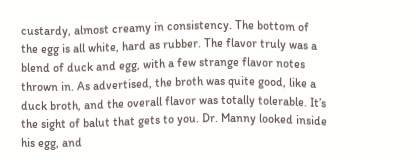custardy, almost creamy in consistency. The bottom of the egg is all white, hard as rubber. The flavor truly was a blend of duck and egg, with a few strange flavor notes thrown in. As advertised, the broth was quite good, like a duck broth, and the overall flavor was totally tolerable. It’s the sight of balut that gets to you. Dr. Manny looked inside his egg, and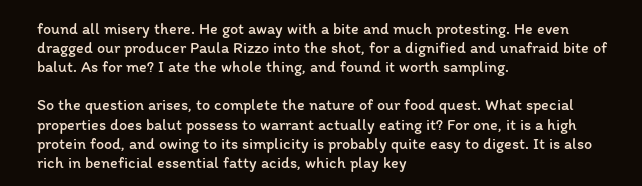found all misery there. He got away with a bite and much protesting. He even dragged our producer Paula Rizzo into the shot, for a dignified and unafraid bite of balut. As for me? I ate the whole thing, and found it worth sampling.

So the question arises, to complete the nature of our food quest. What special properties does balut possess to warrant actually eating it? For one, it is a high protein food, and owing to its simplicity is probably quite easy to digest. It is also rich in beneficial essential fatty acids, which play key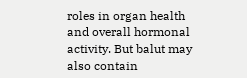roles in organ health and overall hormonal activity. But balut may also contain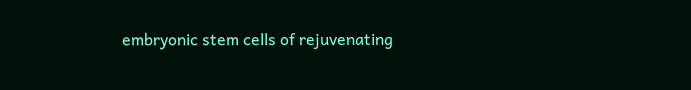embryonic stem cells of rejuvenating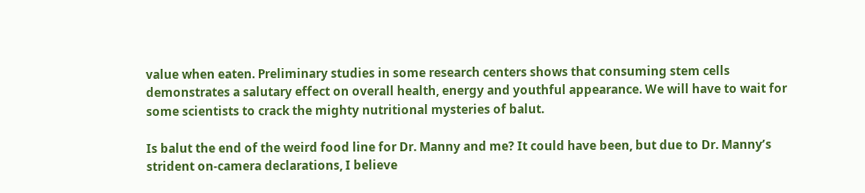value when eaten. Preliminary studies in some research centers shows that consuming stem cells demonstrates a salutary effect on overall health, energy and youthful appearance. We will have to wait for some scientists to crack the mighty nutritional mysteries of balut.

Is balut the end of the weird food line for Dr. Manny and me? It could have been, but due to Dr. Manny’s strident on-camera declarations, I believe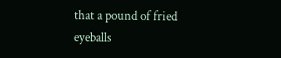that a pound of fried eyeballs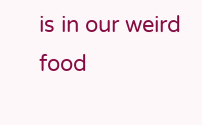is in our weird food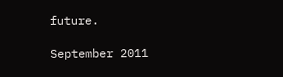future.

September 2011